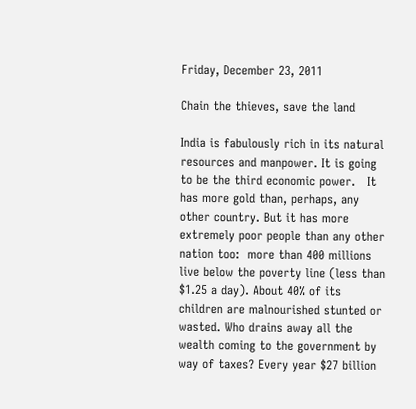Friday, December 23, 2011

Chain the thieves, save the land

India is fabulously rich in its natural resources and manpower. It is going to be the third economic power.   It has more gold than, perhaps, any other country. But it has more extremely poor people than any other nation too:  more than 400 millions live below the poverty line (less than $1.25 a day). About 40% of its children are malnourished stunted or wasted. Who drains away all the wealth coming to the government by way of taxes? Every year $27 billion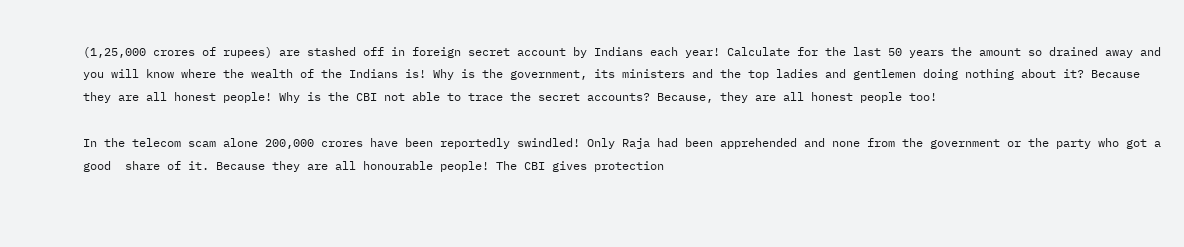(1,25,000 crores of rupees) are stashed off in foreign secret account by Indians each year! Calculate for the last 50 years the amount so drained away and you will know where the wealth of the Indians is! Why is the government, its ministers and the top ladies and gentlemen doing nothing about it? Because they are all honest people! Why is the CBI not able to trace the secret accounts? Because, they are all honest people too!

In the telecom scam alone 200,000 crores have been reportedly swindled! Only Raja had been apprehended and none from the government or the party who got a good  share of it. Because they are all honourable people! The CBI gives protection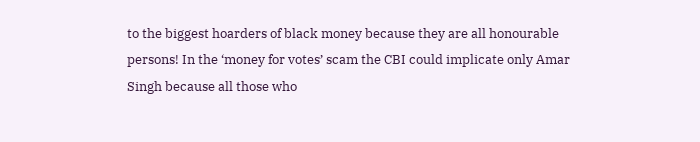to the biggest hoarders of black money because they are all honourable persons! In the ‘money for votes’ scam the CBI could implicate only Amar Singh because all those who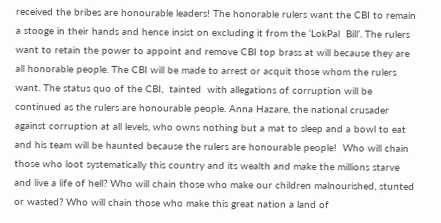received the bribes are honourable leaders! The honorable rulers want the CBI to remain a stooge in their hands and hence insist on excluding it from the ‘LokPal  Bill’. The rulers want to retain the power to appoint and remove CBI top brass at will because they are all honorable people. The CBI will be made to arrest or acquit those whom the rulers want. The status quo of the CBI,  tainted  with allegations of corruption will be continued as the rulers are honourable people. Anna Hazare, the national crusader against corruption at all levels, who owns nothing but a mat to sleep and a bowl to eat and his team will be haunted because the rulers are honourable people!  Who will chain those who loot systematically this country and its wealth and make the millions starve and live a life of hell? Who will chain those who make our children malnourished, stunted or wasted? Who will chain those who make this great nation a land of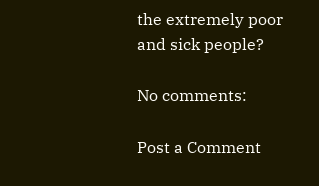the extremely poor and sick people?

No comments:

Post a Comment